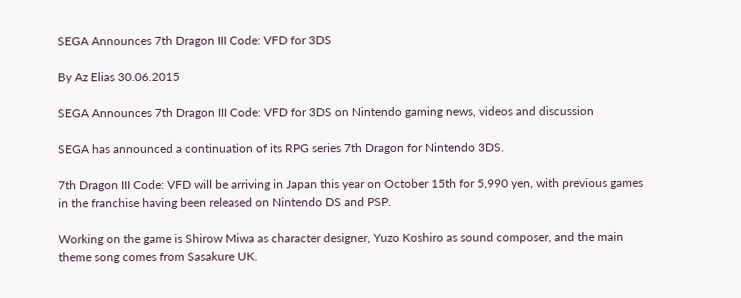SEGA Announces 7th Dragon III Code: VFD for 3DS

By Az Elias 30.06.2015

SEGA Announces 7th Dragon III Code: VFD for 3DS on Nintendo gaming news, videos and discussion

SEGA has announced a continuation of its RPG series 7th Dragon for Nintendo 3DS.

7th Dragon III Code: VFD will be arriving in Japan this year on October 15th for 5,990 yen, with previous games in the franchise having been released on Nintendo DS and PSP.

Working on the game is Shirow Miwa as character designer, Yuzo Koshiro as sound composer, and the main theme song comes from Sasakure UK.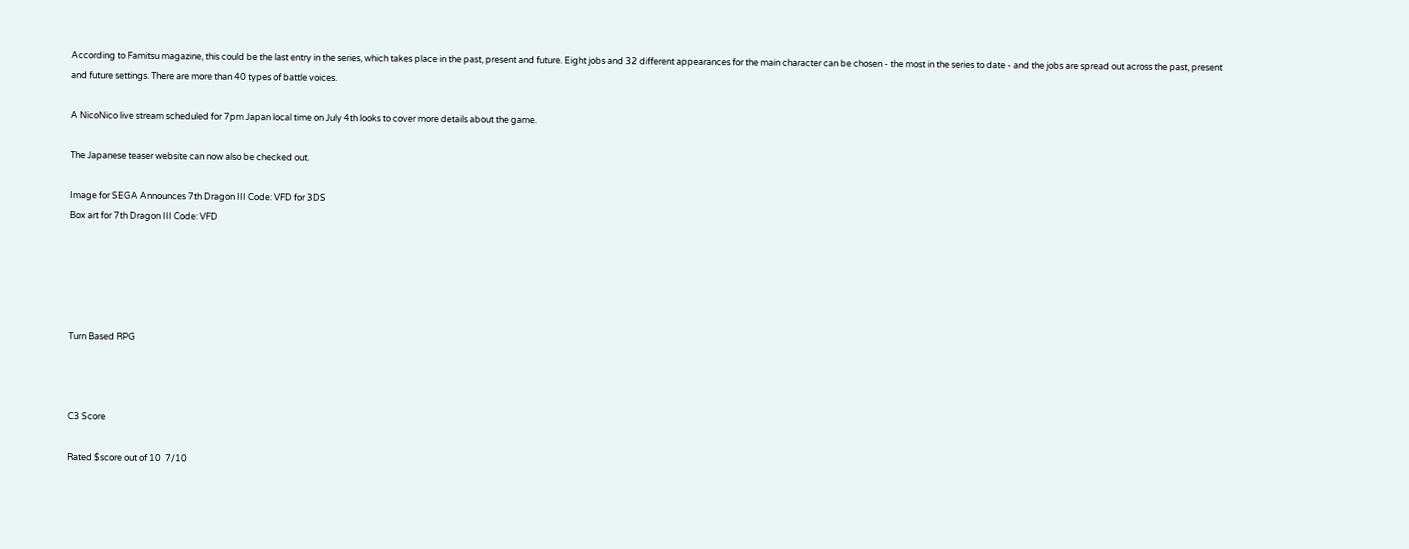According to Famitsu magazine, this could be the last entry in the series, which takes place in the past, present and future. Eight jobs and 32 different appearances for the main character can be chosen - the most in the series to date - and the jobs are spread out across the past, present and future settings. There are more than 40 types of battle voices.

A NicoNico live stream scheduled for 7pm Japan local time on July 4th looks to cover more details about the game.

The Japanese teaser website can now also be checked out.

Image for SEGA Announces 7th Dragon III Code: VFD for 3DS
Box art for 7th Dragon III Code: VFD





Turn Based RPG



C3 Score

Rated $score out of 10  7/10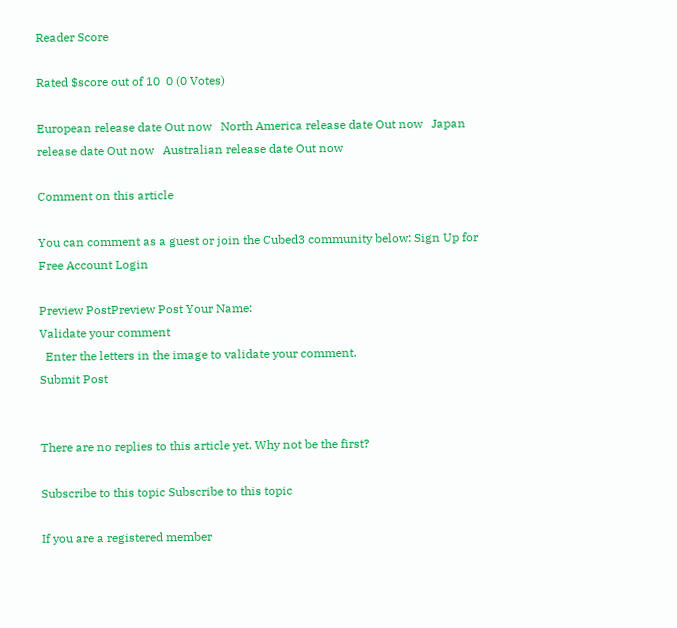Reader Score

Rated $score out of 10  0 (0 Votes)

European release date Out now   North America release date Out now   Japan release date Out now   Australian release date Out now

Comment on this article

You can comment as a guest or join the Cubed3 community below: Sign Up for Free Account Login

Preview PostPreview Post Your Name:
Validate your comment
  Enter the letters in the image to validate your comment.
Submit Post


There are no replies to this article yet. Why not be the first?

Subscribe to this topic Subscribe to this topic

If you are a registered member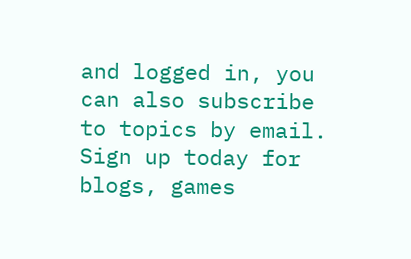and logged in, you can also subscribe to topics by email.
Sign up today for blogs, games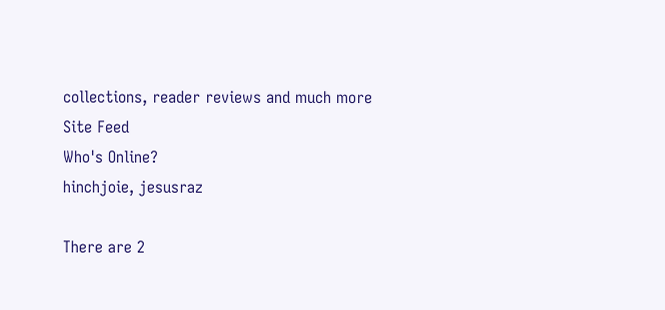collections, reader reviews and much more
Site Feed
Who's Online?
hinchjoie, jesusraz

There are 2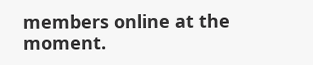members online at the moment.